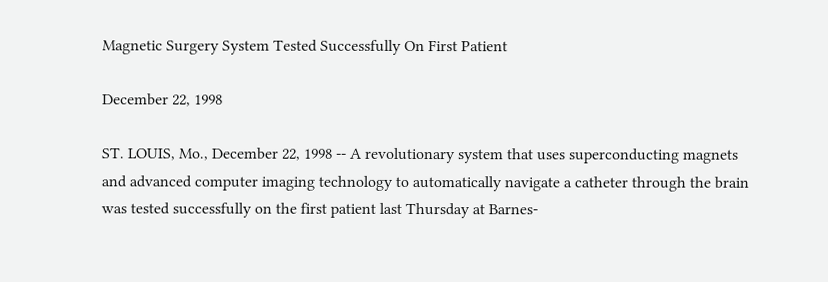Magnetic Surgery System Tested Successfully On First Patient

December 22, 1998

ST. LOUIS, Mo., December 22, 1998 -- A revolutionary system that uses superconducting magnets and advanced computer imaging technology to automatically navigate a catheter through the brain was tested successfully on the first patient last Thursday at Barnes-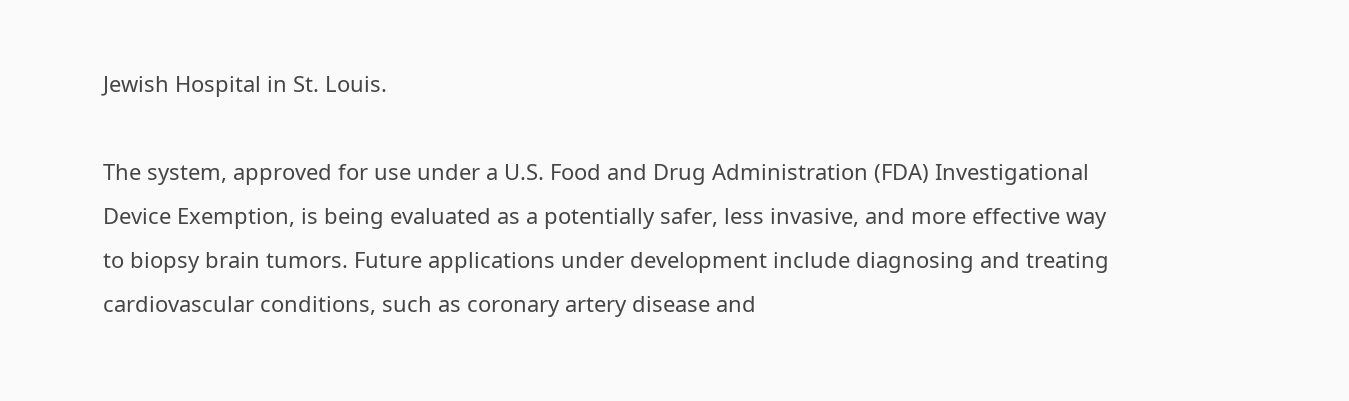Jewish Hospital in St. Louis.

The system, approved for use under a U.S. Food and Drug Administration (FDA) Investigational Device Exemption, is being evaluated as a potentially safer, less invasive, and more effective way to biopsy brain tumors. Future applications under development include diagnosing and treating cardiovascular conditions, such as coronary artery disease and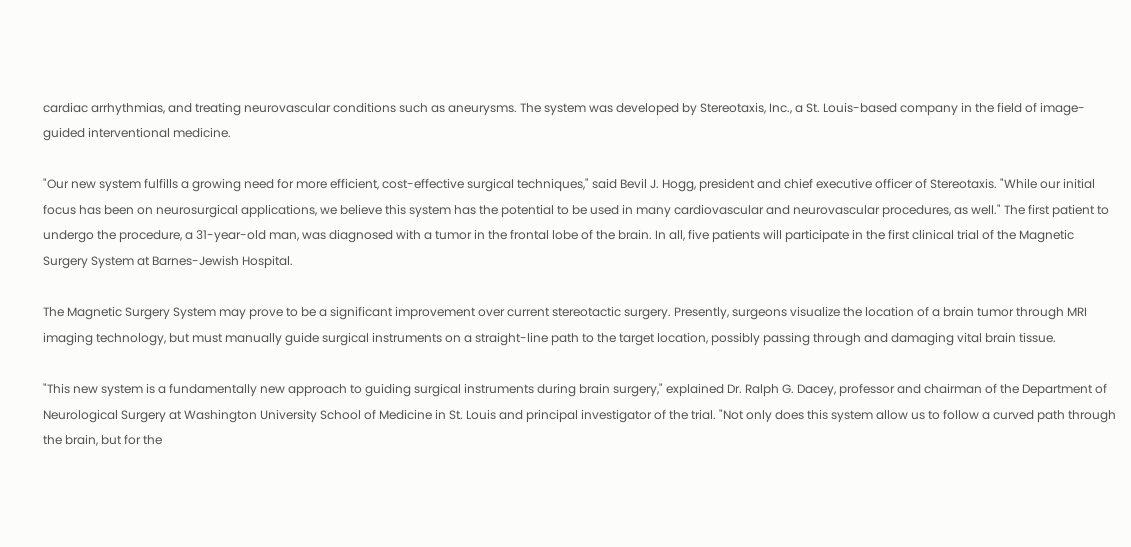cardiac arrhythmias, and treating neurovascular conditions such as aneurysms. The system was developed by Stereotaxis, Inc., a St. Louis-based company in the field of image-guided interventional medicine.

"Our new system fulfills a growing need for more efficient, cost-effective surgical techniques," said Bevil J. Hogg, president and chief executive officer of Stereotaxis. "While our initial focus has been on neurosurgical applications, we believe this system has the potential to be used in many cardiovascular and neurovascular procedures, as well." The first patient to undergo the procedure, a 31-year-old man, was diagnosed with a tumor in the frontal lobe of the brain. In all, five patients will participate in the first clinical trial of the Magnetic Surgery System at Barnes-Jewish Hospital.

The Magnetic Surgery System may prove to be a significant improvement over current stereotactic surgery. Presently, surgeons visualize the location of a brain tumor through MRI imaging technology, but must manually guide surgical instruments on a straight-line path to the target location, possibly passing through and damaging vital brain tissue.

"This new system is a fundamentally new approach to guiding surgical instruments during brain surgery," explained Dr. Ralph G. Dacey, professor and chairman of the Department of Neurological Surgery at Washington University School of Medicine in St. Louis and principal investigator of the trial. "Not only does this system allow us to follow a curved path through the brain, but for the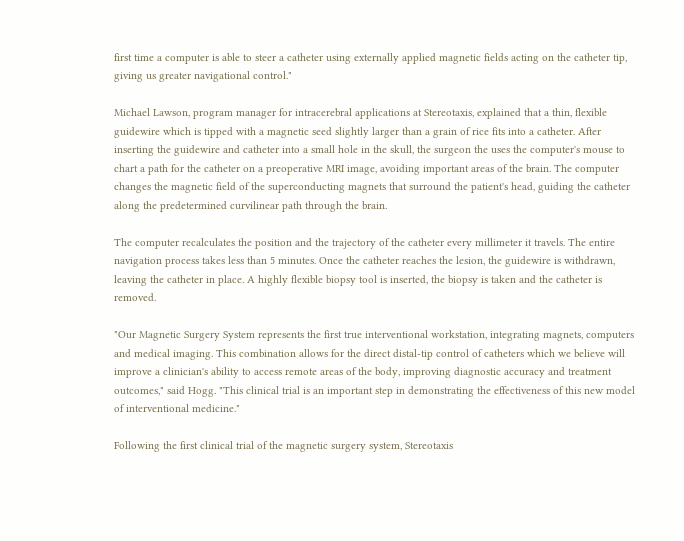first time a computer is able to steer a catheter using externally applied magnetic fields acting on the catheter tip, giving us greater navigational control."

Michael Lawson, program manager for intracerebral applications at Stereotaxis, explained that a thin, flexible guidewire which is tipped with a magnetic seed slightly larger than a grain of rice fits into a catheter. After inserting the guidewire and catheter into a small hole in the skull, the surgeon the uses the computer's mouse to chart a path for the catheter on a preoperative MRI image, avoiding important areas of the brain. The computer changes the magnetic field of the superconducting magnets that surround the patient's head, guiding the catheter along the predetermined curvilinear path through the brain.

The computer recalculates the position and the trajectory of the catheter every millimeter it travels. The entire navigation process takes less than 5 minutes. Once the catheter reaches the lesion, the guidewire is withdrawn, leaving the catheter in place. A highly flexible biopsy tool is inserted, the biopsy is taken and the catheter is removed.

"Our Magnetic Surgery System represents the first true interventional workstation, integrating magnets, computers and medical imaging. This combination allows for the direct distal-tip control of catheters which we believe will improve a clinician's ability to access remote areas of the body, improving diagnostic accuracy and treatment outcomes," said Hogg. "This clinical trial is an important step in demonstrating the effectiveness of this new model of interventional medicine."

Following the first clinical trial of the magnetic surgery system, Stereotaxis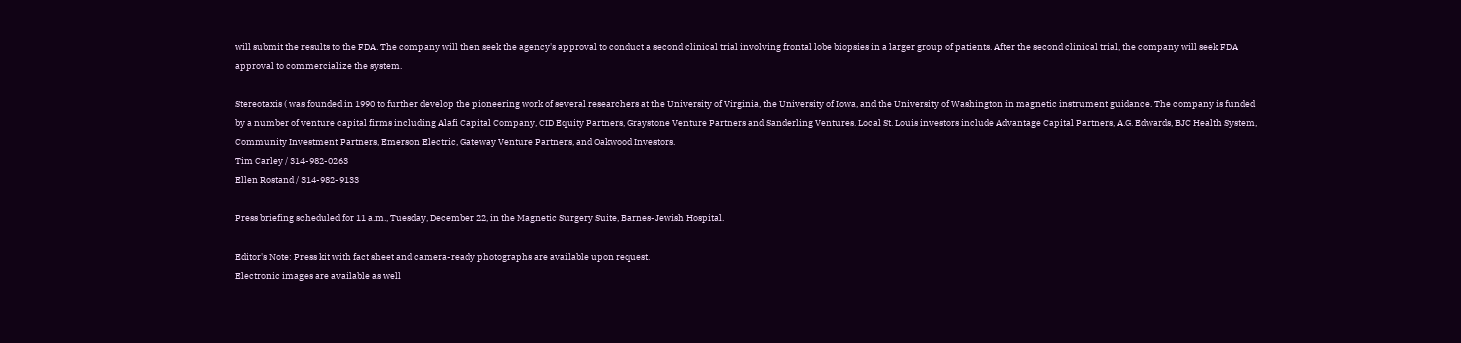will submit the results to the FDA. The company will then seek the agency's approval to conduct a second clinical trial involving frontal lobe biopsies in a larger group of patients. After the second clinical trial, the company will seek FDA approval to commercialize the system.

Stereotaxis ( was founded in 1990 to further develop the pioneering work of several researchers at the University of Virginia, the University of Iowa, and the University of Washington in magnetic instrument guidance. The company is funded by a number of venture capital firms including Alafi Capital Company, CID Equity Partners, Graystone Venture Partners and Sanderling Ventures. Local St. Louis investors include Advantage Capital Partners, A.G. Edwards, BJC Health System, Community Investment Partners, Emerson Electric, Gateway Venture Partners, and Oakwood Investors.
Tim Carley / 314-982-0263
Ellen Rostand / 314-982-9133

Press briefing scheduled for 11 a.m., Tuesday, December 22, in the Magnetic Surgery Suite, Barnes-Jewish Hospital.

Editor's Note: Press kit with fact sheet and camera-ready photographs are available upon request.
Electronic images are available as well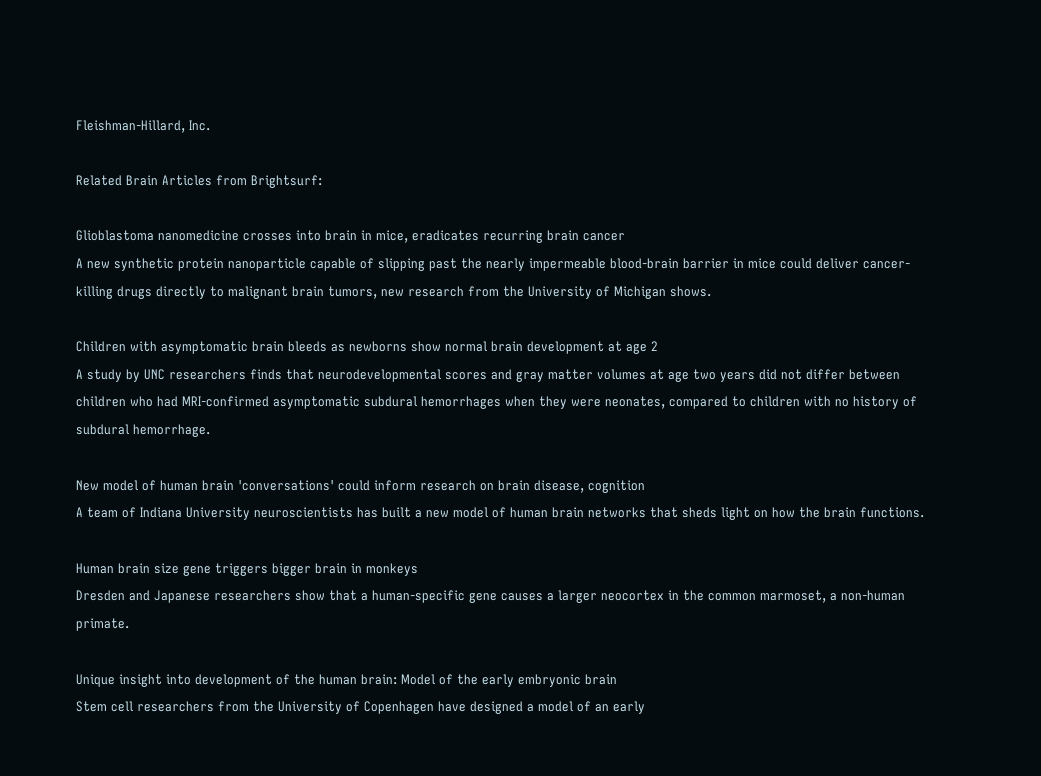Fleishman-Hillard, Inc.

Related Brain Articles from Brightsurf:

Glioblastoma nanomedicine crosses into brain in mice, eradicates recurring brain cancer
A new synthetic protein nanoparticle capable of slipping past the nearly impermeable blood-brain barrier in mice could deliver cancer-killing drugs directly to malignant brain tumors, new research from the University of Michigan shows.

Children with asymptomatic brain bleeds as newborns show normal brain development at age 2
A study by UNC researchers finds that neurodevelopmental scores and gray matter volumes at age two years did not differ between children who had MRI-confirmed asymptomatic subdural hemorrhages when they were neonates, compared to children with no history of subdural hemorrhage.

New model of human brain 'conversations' could inform research on brain disease, cognition
A team of Indiana University neuroscientists has built a new model of human brain networks that sheds light on how the brain functions.

Human brain size gene triggers bigger brain in monkeys
Dresden and Japanese researchers show that a human-specific gene causes a larger neocortex in the common marmoset, a non-human primate.

Unique insight into development of the human brain: Model of the early embryonic brain
Stem cell researchers from the University of Copenhagen have designed a model of an early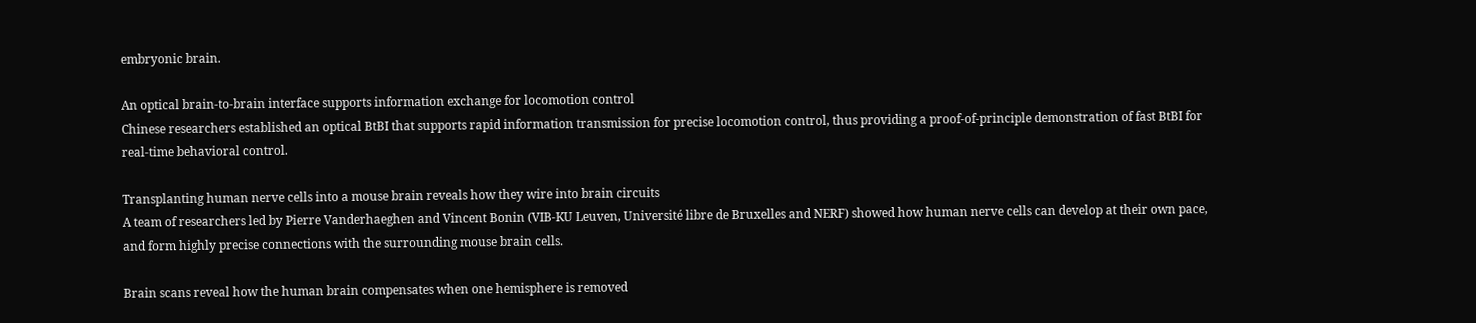embryonic brain.

An optical brain-to-brain interface supports information exchange for locomotion control
Chinese researchers established an optical BtBI that supports rapid information transmission for precise locomotion control, thus providing a proof-of-principle demonstration of fast BtBI for real-time behavioral control.

Transplanting human nerve cells into a mouse brain reveals how they wire into brain circuits
A team of researchers led by Pierre Vanderhaeghen and Vincent Bonin (VIB-KU Leuven, Université libre de Bruxelles and NERF) showed how human nerve cells can develop at their own pace, and form highly precise connections with the surrounding mouse brain cells.

Brain scans reveal how the human brain compensates when one hemisphere is removed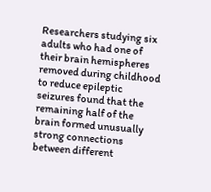Researchers studying six adults who had one of their brain hemispheres removed during childhood to reduce epileptic seizures found that the remaining half of the brain formed unusually strong connections between different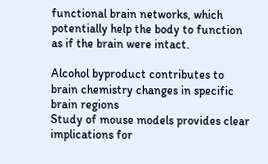functional brain networks, which potentially help the body to function as if the brain were intact.

Alcohol byproduct contributes to brain chemistry changes in specific brain regions
Study of mouse models provides clear implications for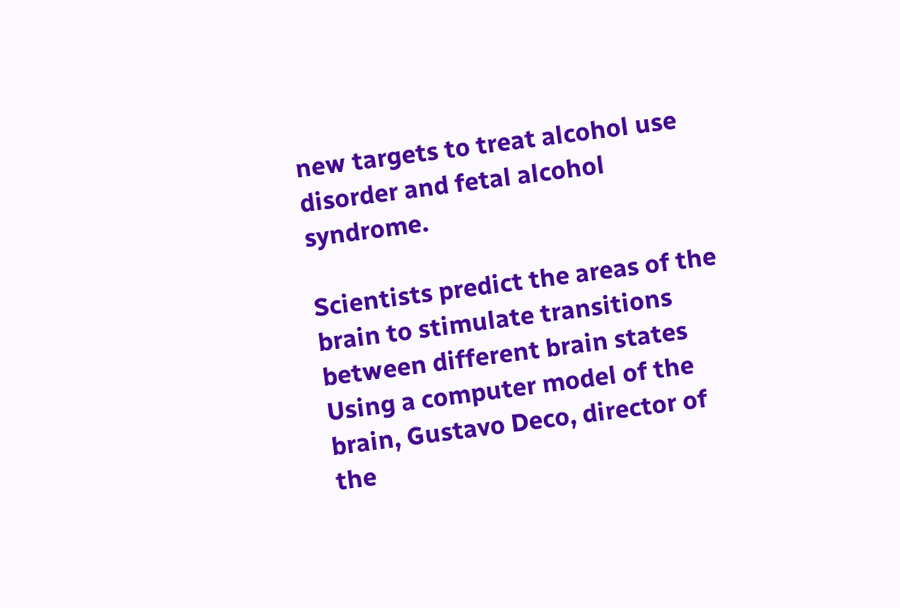new targets to treat alcohol use disorder and fetal alcohol syndrome.

Scientists predict the areas of the brain to stimulate transitions between different brain states
Using a computer model of the brain, Gustavo Deco, director of the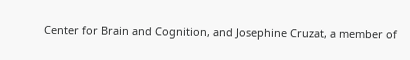Center for Brain and Cognition, and Josephine Cruzat, a member of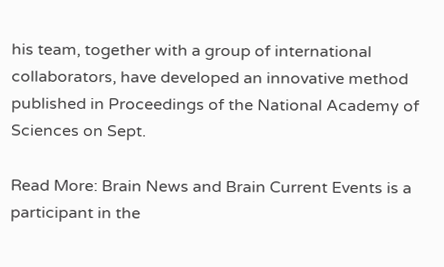his team, together with a group of international collaborators, have developed an innovative method published in Proceedings of the National Academy of Sciences on Sept.

Read More: Brain News and Brain Current Events is a participant in the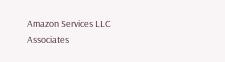Amazon Services LLC Associates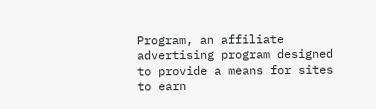Program, an affiliate advertising program designed to provide a means for sites to earn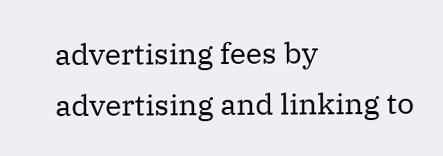advertising fees by advertising and linking to